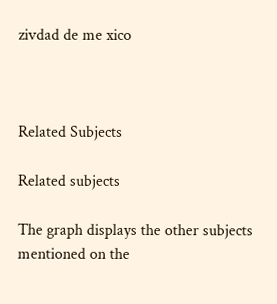zivdad de me xico



Related Subjects

Related subjects

The graph displays the other subjects mentioned on the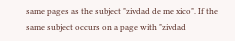same pages as the subject "zivdad de me xico". If the same subject occurs on a page with "zivdad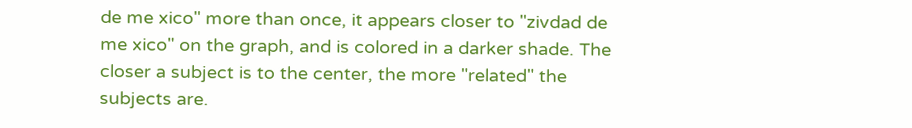de me xico" more than once, it appears closer to "zivdad de me xico" on the graph, and is colored in a darker shade. The closer a subject is to the center, the more "related" the subjects are.